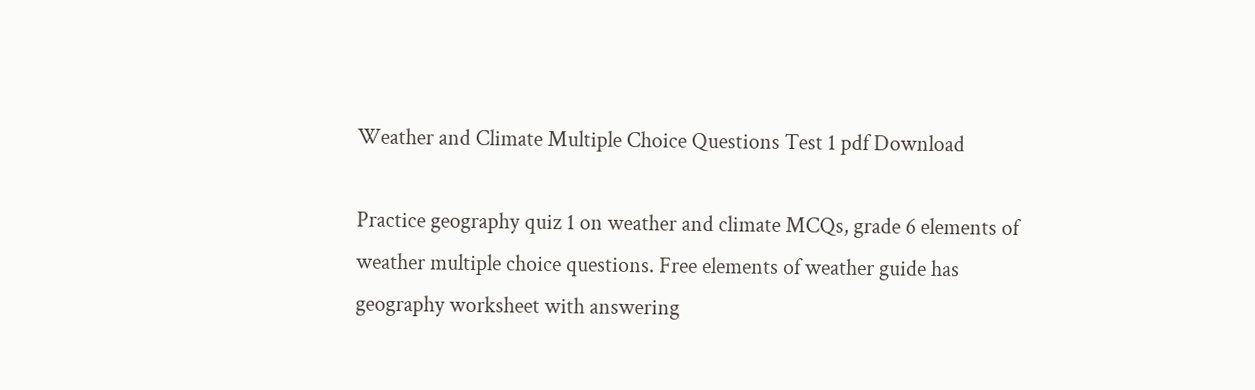Weather and Climate Multiple Choice Questions Test 1 pdf Download

Practice geography quiz 1 on weather and climate MCQs, grade 6 elements of weather multiple choice questions. Free elements of weather guide has geography worksheet with answering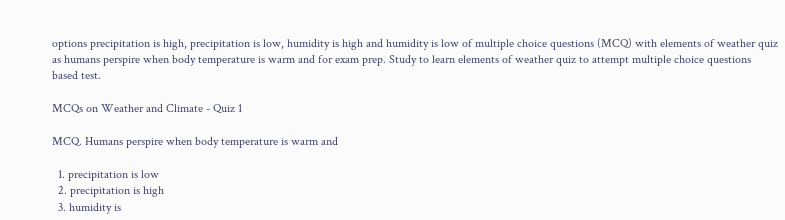options precipitation is high, precipitation is low, humidity is high and humidity is low of multiple choice questions (MCQ) with elements of weather quiz as humans perspire when body temperature is warm and for exam prep. Study to learn elements of weather quiz to attempt multiple choice questions based test.

MCQs on Weather and Climate - Quiz 1

MCQ. Humans perspire when body temperature is warm and

  1. precipitation is low
  2. precipitation is high
  3. humidity is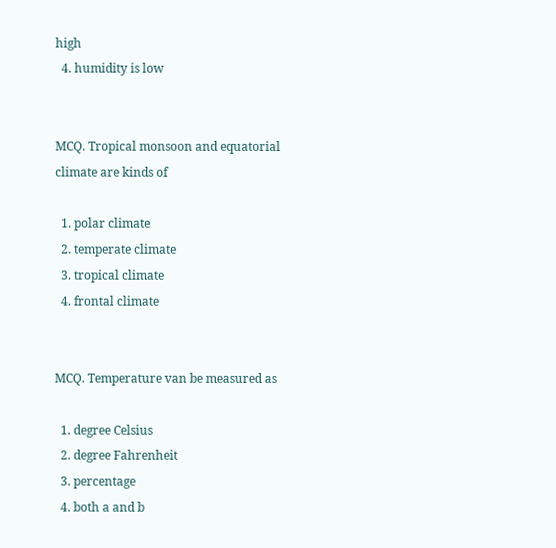high
  4. humidity is low


MCQ. Tropical monsoon and equatorial climate are kinds of

  1. polar climate
  2. temperate climate
  3. tropical climate
  4. frontal climate


MCQ. Temperature van be measured as

  1. degree Celsius
  2. degree Fahrenheit
  3. percentage
  4. both a and b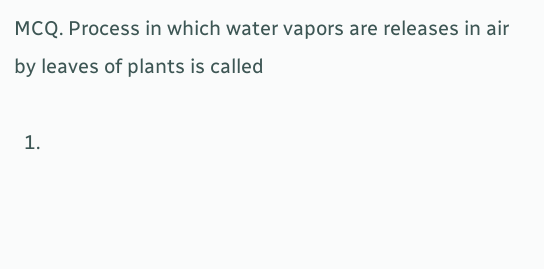MCQ. Process in which water vapors are releases in air by leaves of plants is called

  1.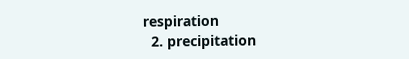respiration
  2. precipitation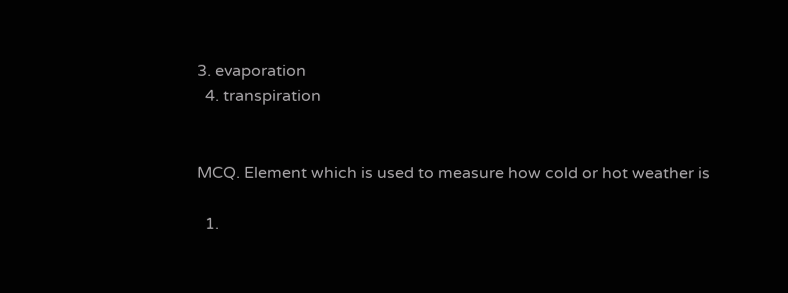3. evaporation
  4. transpiration


MCQ. Element which is used to measure how cold or hot weather is

  1.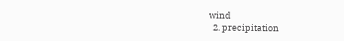wind
  2. precipitation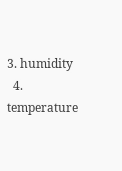3. humidity
  4. temperature